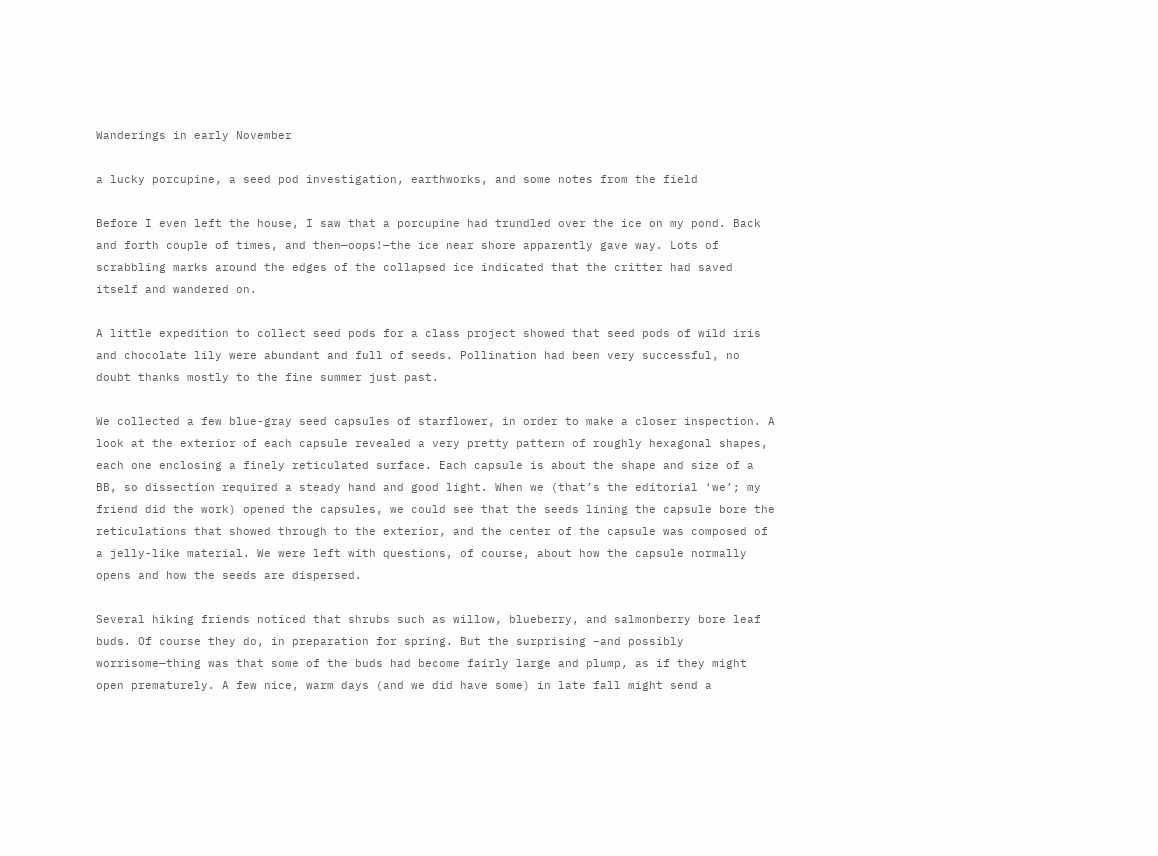Wanderings in early November

a lucky porcupine, a seed pod investigation, earthworks, and some notes from the field

Before I even left the house, I saw that a porcupine had trundled over the ice on my pond. Back and forth couple of times, and then—oops!—the ice near shore apparently gave way. Lots of scrabbling marks around the edges of the collapsed ice indicated that the critter had saved itself and wandered on.

A little expedition to collect seed pods for a class project showed that seed pods of wild iris and chocolate lily were abundant and full of seeds. Pollination had been very successful, no doubt thanks mostly to the fine summer just past.

We collected a few blue-gray seed capsules of starflower, in order to make a closer inspection. A look at the exterior of each capsule revealed a very pretty pattern of roughly hexagonal shapes, each one enclosing a finely reticulated surface. Each capsule is about the shape and size of a BB, so dissection required a steady hand and good light. When we (that’s the editorial ‘we’; my friend did the work) opened the capsules, we could see that the seeds lining the capsule bore the reticulations that showed through to the exterior, and the center of the capsule was composed of a jelly-like material. We were left with questions, of course, about how the capsule normally opens and how the seeds are dispersed.

Several hiking friends noticed that shrubs such as willow, blueberry, and salmonberry bore leaf buds. Of course they do, in preparation for spring. But the surprising –and possibly worrisome—thing was that some of the buds had become fairly large and plump, as if they might open prematurely. A few nice, warm days (and we did have some) in late fall might send a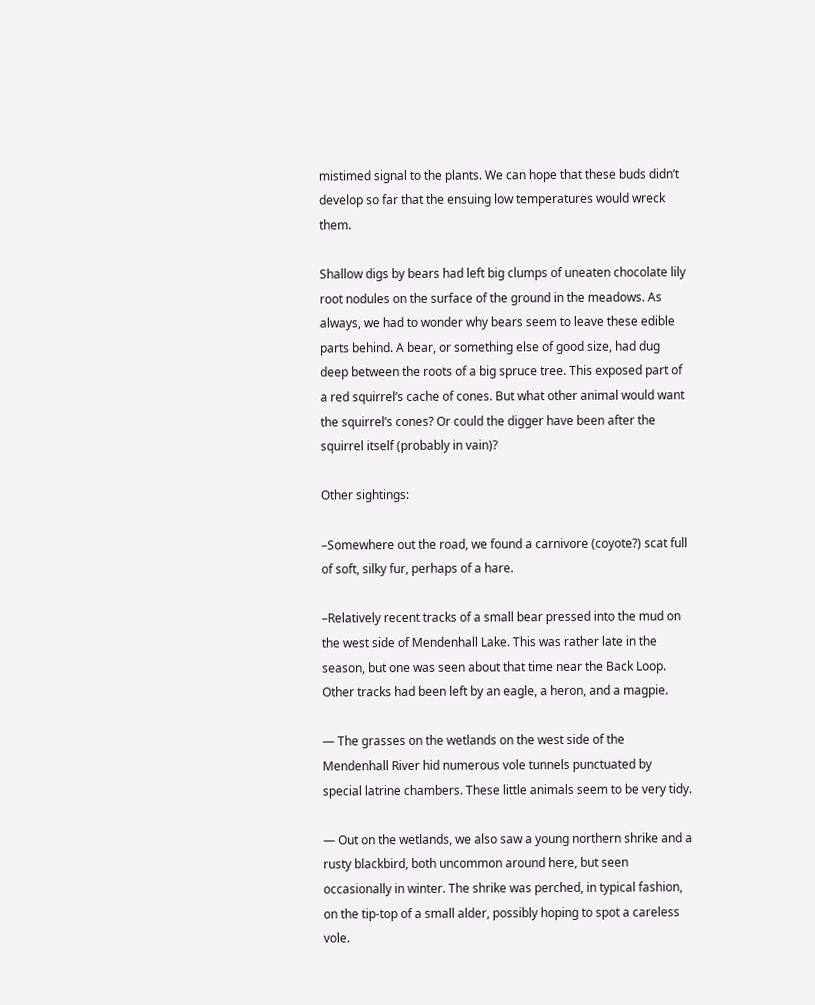mistimed signal to the plants. We can hope that these buds didn’t develop so far that the ensuing low temperatures would wreck them.

Shallow digs by bears had left big clumps of uneaten chocolate lily root nodules on the surface of the ground in the meadows. As always, we had to wonder why bears seem to leave these edible parts behind. A bear, or something else of good size, had dug deep between the roots of a big spruce tree. This exposed part of a red squirrel’s cache of cones. But what other animal would want the squirrel’s cones? Or could the digger have been after the squirrel itself (probably in vain)?

Other sightings:

–Somewhere out the road, we found a carnivore (coyote?) scat full of soft, silky fur, perhaps of a hare.

–Relatively recent tracks of a small bear pressed into the mud on the west side of Mendenhall Lake. This was rather late in the season, but one was seen about that time near the Back Loop. Other tracks had been left by an eagle, a heron, and a magpie.

— The grasses on the wetlands on the west side of the Mendenhall River hid numerous vole tunnels punctuated by special latrine chambers. These little animals seem to be very tidy.

— Out on the wetlands, we also saw a young northern shrike and a rusty blackbird, both uncommon around here, but seen occasionally in winter. The shrike was perched, in typical fashion, on the tip-top of a small alder, possibly hoping to spot a careless vole.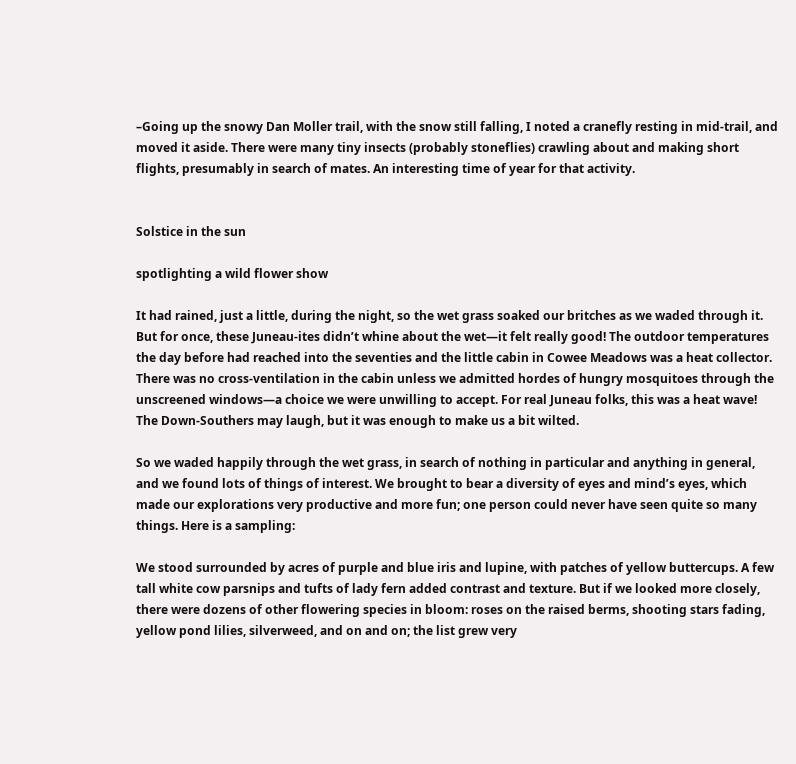–Going up the snowy Dan Moller trail, with the snow still falling, I noted a cranefly resting in mid-trail, and moved it aside. There were many tiny insects (probably stoneflies) crawling about and making short flights, presumably in search of mates. An interesting time of year for that activity.


Solstice in the sun

spotlighting a wild flower show

It had rained, just a little, during the night, so the wet grass soaked our britches as we waded through it. But for once, these Juneau-ites didn’t whine about the wet—it felt really good! The outdoor temperatures the day before had reached into the seventies and the little cabin in Cowee Meadows was a heat collector. There was no cross-ventilation in the cabin unless we admitted hordes of hungry mosquitoes through the unscreened windows—a choice we were unwilling to accept. For real Juneau folks, this was a heat wave! The Down-Southers may laugh, but it was enough to make us a bit wilted.

So we waded happily through the wet grass, in search of nothing in particular and anything in general, and we found lots of things of interest. We brought to bear a diversity of eyes and mind’s eyes, which made our explorations very productive and more fun; one person could never have seen quite so many things. Here is a sampling:

We stood surrounded by acres of purple and blue iris and lupine, with patches of yellow buttercups. A few tall white cow parsnips and tufts of lady fern added contrast and texture. But if we looked more closely, there were dozens of other flowering species in bloom: roses on the raised berms, shooting stars fading, yellow pond lilies, silverweed, and on and on; the list grew very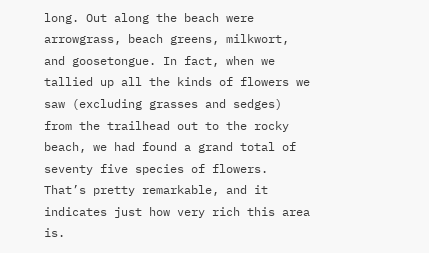long. Out along the beach were arrowgrass, beach greens, milkwort, and goosetongue. In fact, when we tallied up all the kinds of flowers we saw (excluding grasses and sedges) from the trailhead out to the rocky beach, we had found a grand total of seventy five species of flowers. That’s pretty remarkable, and it indicates just how very rich this area is.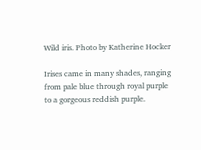Wild iris. Photo by Katherine Hocker

Irises came in many shades, ranging from pale blue through royal purple to a gorgeous reddish purple.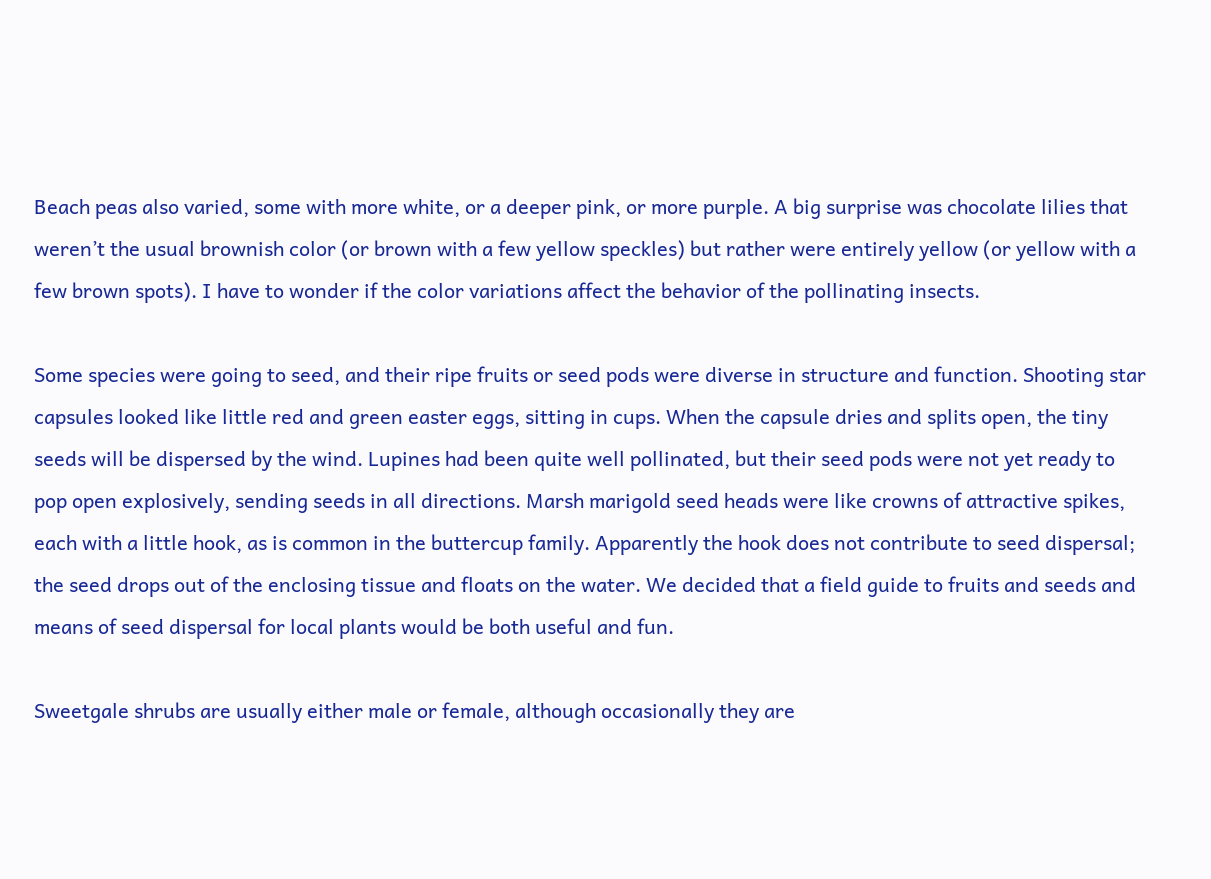Beach peas also varied, some with more white, or a deeper pink, or more purple. A big surprise was chocolate lilies that weren’t the usual brownish color (or brown with a few yellow speckles) but rather were entirely yellow (or yellow with a few brown spots). I have to wonder if the color variations affect the behavior of the pollinating insects.

Some species were going to seed, and their ripe fruits or seed pods were diverse in structure and function. Shooting star capsules looked like little red and green easter eggs, sitting in cups. When the capsule dries and splits open, the tiny seeds will be dispersed by the wind. Lupines had been quite well pollinated, but their seed pods were not yet ready to pop open explosively, sending seeds in all directions. Marsh marigold seed heads were like crowns of attractive spikes, each with a little hook, as is common in the buttercup family. Apparently the hook does not contribute to seed dispersal; the seed drops out of the enclosing tissue and floats on the water. We decided that a field guide to fruits and seeds and means of seed dispersal for local plants would be both useful and fun.

Sweetgale shrubs are usually either male or female, although occasionally they are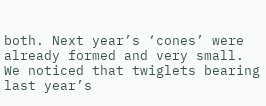both. Next year’s ‘cones’ were already formed and very small. We noticed that twiglets bearing last year’s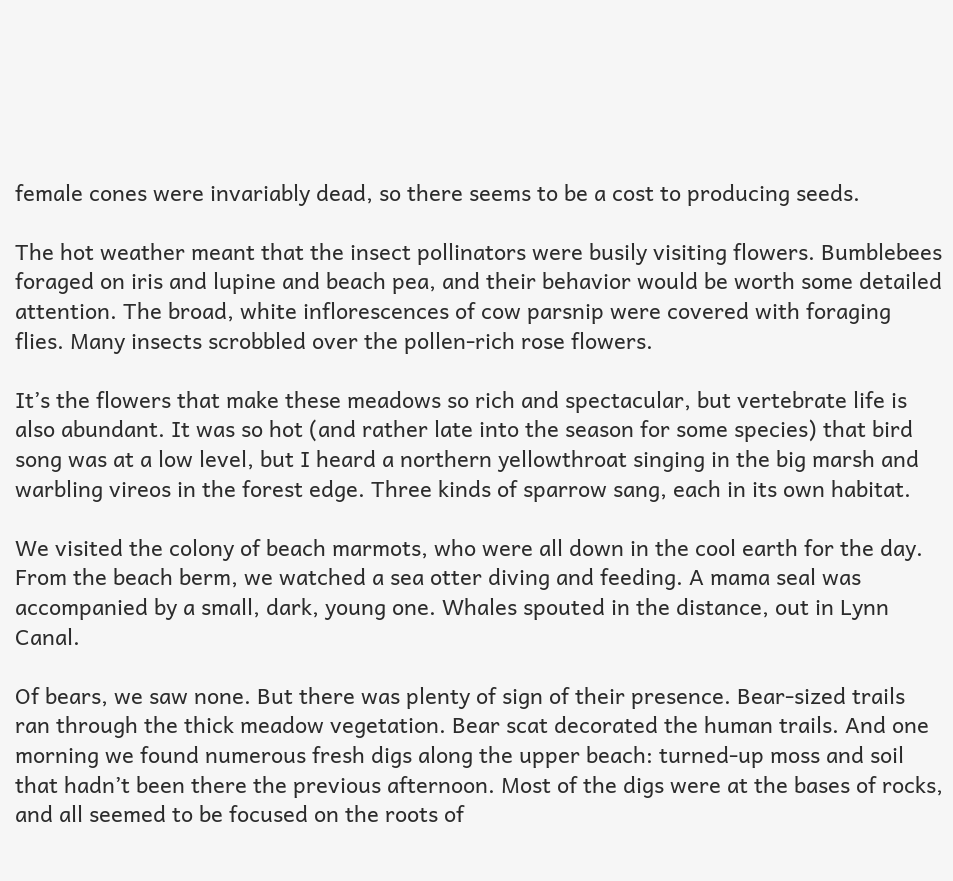female cones were invariably dead, so there seems to be a cost to producing seeds.

The hot weather meant that the insect pollinators were busily visiting flowers. Bumblebees foraged on iris and lupine and beach pea, and their behavior would be worth some detailed attention. The broad, white inflorescences of cow parsnip were covered with foraging flies. Many insects scrobbled over the pollen-rich rose flowers.

It’s the flowers that make these meadows so rich and spectacular, but vertebrate life is also abundant. It was so hot (and rather late into the season for some species) that bird song was at a low level, but I heard a northern yellowthroat singing in the big marsh and warbling vireos in the forest edge. Three kinds of sparrow sang, each in its own habitat.

We visited the colony of beach marmots, who were all down in the cool earth for the day. From the beach berm, we watched a sea otter diving and feeding. A mama seal was accompanied by a small, dark, young one. Whales spouted in the distance, out in Lynn Canal.

Of bears, we saw none. But there was plenty of sign of their presence. Bear-sized trails ran through the thick meadow vegetation. Bear scat decorated the human trails. And one morning we found numerous fresh digs along the upper beach: turned-up moss and soil that hadn’t been there the previous afternoon. Most of the digs were at the bases of rocks, and all seemed to be focused on the roots of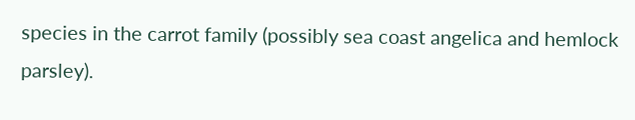species in the carrot family (possibly sea coast angelica and hemlock parsley).